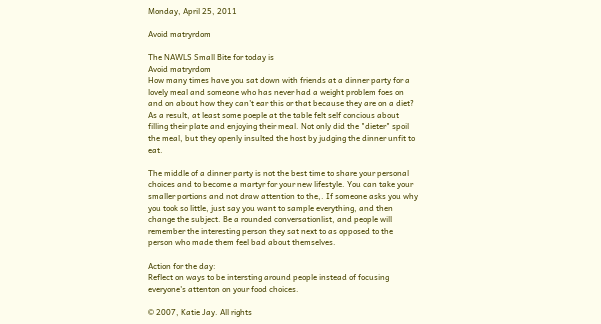Monday, April 25, 2011

Avoid matryrdom

The NAWLS Small Bite for today is
Avoid matryrdom
How many times have you sat down with friends at a dinner party for a lovely meal and someone who has never had a weight problem foes on and on about how they can't ear this or that because they are on a diet? As a result, at least some poeple at the table felt self concious about filling their plate and enjoying their meal. Not only did the "dieter" spoil the meal, but they openly insulted the host by judging the dinner unfit to eat.

The middle of a dinner party is not the best time to share your personal choices and to become a martyr for your new lifestyle. You can take your smaller portions and not draw attention to the,. If someone asks you why you took so little, just say you want to sample everything, and then change the subject. Be a rounded conversationlist, and people will remember the interesting person they sat next to as opposed to the person who made them feel bad about themselves.

Action for the day:
Reflect on ways to be intersting around people instead of focusing everyone's attenton on your food choices.

© 2007, Katie Jay. All rights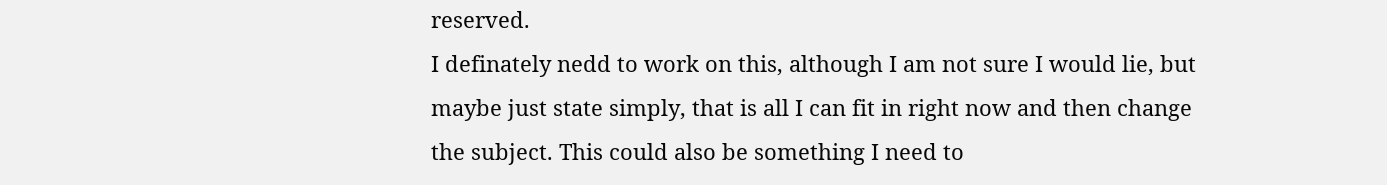reserved.
I definately nedd to work on this, although I am not sure I would lie, but maybe just state simply, that is all I can fit in right now and then change the subject. This could also be something I need to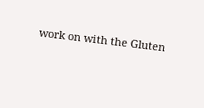work on with the Gluten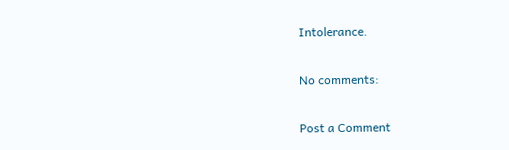Intolerance.

No comments:

Post a Comment